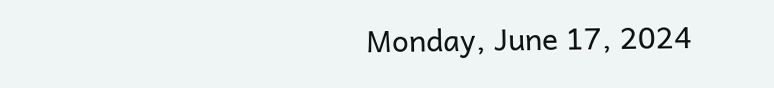Monday, June 17, 2024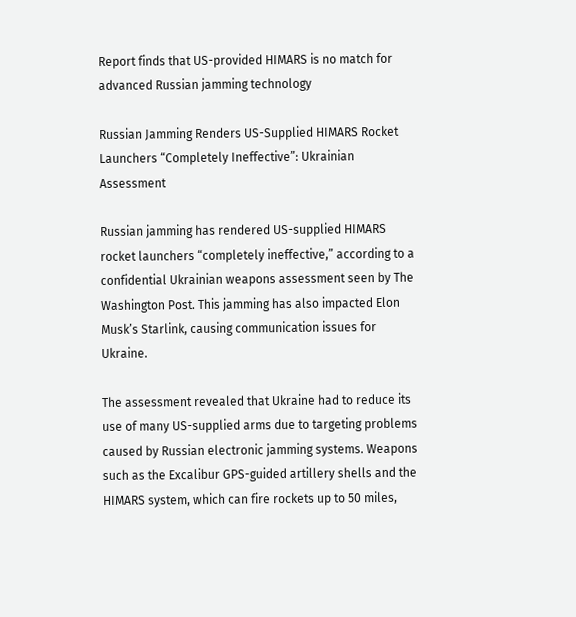Report finds that US-provided HIMARS is no match for advanced Russian jamming technology

Russian Jamming Renders US-Supplied HIMARS Rocket Launchers “Completely Ineffective”: Ukrainian Assessment

Russian jamming has rendered US-supplied HIMARS rocket launchers “completely ineffective,” according to a confidential Ukrainian weapons assessment seen by The Washington Post. This jamming has also impacted Elon Musk’s Starlink, causing communication issues for Ukraine.

The assessment revealed that Ukraine had to reduce its use of many US-supplied arms due to targeting problems caused by Russian electronic jamming systems. Weapons such as the Excalibur GPS-guided artillery shells and the HIMARS system, which can fire rockets up to 50 miles,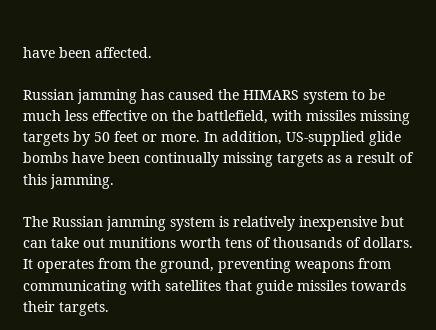have been affected.

Russian jamming has caused the HIMARS system to be much less effective on the battlefield, with missiles missing targets by 50 feet or more. In addition, US-supplied glide bombs have been continually missing targets as a result of this jamming.

The Russian jamming system is relatively inexpensive but can take out munitions worth tens of thousands of dollars. It operates from the ground, preventing weapons from communicating with satellites that guide missiles towards their targets.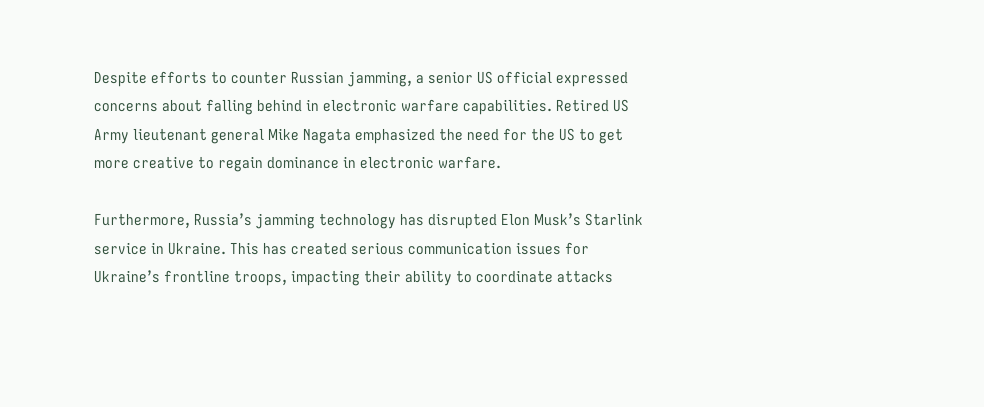Despite efforts to counter Russian jamming, a senior US official expressed concerns about falling behind in electronic warfare capabilities. Retired US Army lieutenant general Mike Nagata emphasized the need for the US to get more creative to regain dominance in electronic warfare.

Furthermore, Russia’s jamming technology has disrupted Elon Musk’s Starlink service in Ukraine. This has created serious communication issues for Ukraine’s frontline troops, impacting their ability to coordinate attacks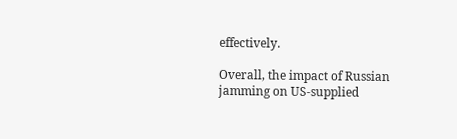effectively.

Overall, the impact of Russian jamming on US-supplied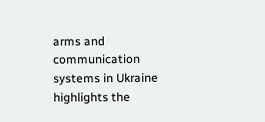arms and communication systems in Ukraine highlights the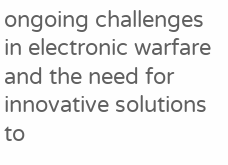ongoing challenges in electronic warfare and the need for innovative solutions to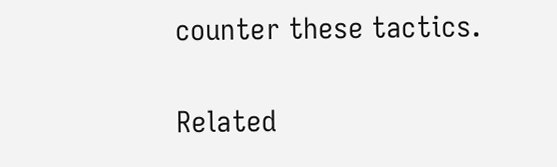counter these tactics.

Related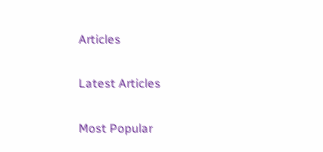Articles

Latest Articles

Most Popular